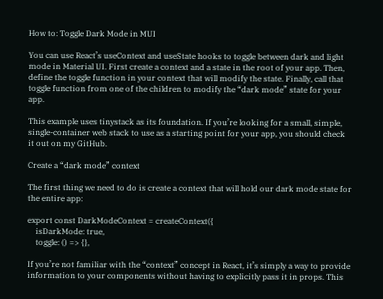How to: Toggle Dark Mode in MUI

You can use React’s useContext and useState hooks to toggle between dark and light mode in Material UI. First create a context and a state in the root of your app. Then, define the toggle function in your context that will modify the state. Finally, call that toggle function from one of the children to modify the “dark mode” state for your app.

This example uses tinystack as its foundation. If you’re looking for a small, simple, single-container web stack to use as a starting point for your app, you should check it out on my GitHub.

Create a “dark mode” context

The first thing we need to do is create a context that will hold our dark mode state for the entire app:

export const DarkModeContext = createContext({
    isDarkMode: true,
    toggle: () => {},

If you’re not familiar with the “context” concept in React, it’s simply a way to provide information to your components without having to explicitly pass it in props. This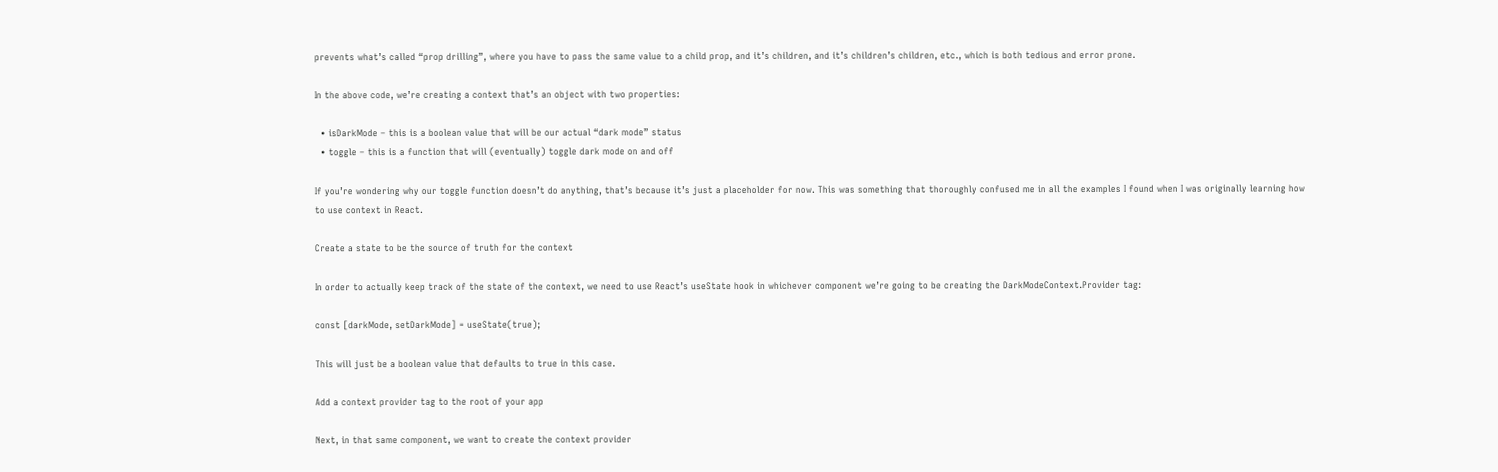prevents what’s called “prop drilling”, where you have to pass the same value to a child prop, and it’s children, and it’s children’s children, etc., which is both tedious and error prone.

In the above code, we’re creating a context that’s an object with two properties:

  • isDarkMode – this is a boolean value that will be our actual “dark mode” status
  • toggle – this is a function that will (eventually) toggle dark mode on and off

If you’re wondering why our toggle function doesn’t do anything, that’s because it’s just a placeholder for now. This was something that thoroughly confused me in all the examples I found when I was originally learning how to use context in React.

Create a state to be the source of truth for the context

In order to actually keep track of the state of the context, we need to use React’s useState hook in whichever component we’re going to be creating the DarkModeContext.Provider tag:

const [darkMode, setDarkMode] = useState(true);

This will just be a boolean value that defaults to true in this case.

Add a context provider tag to the root of your app

Next, in that same component, we want to create the context provider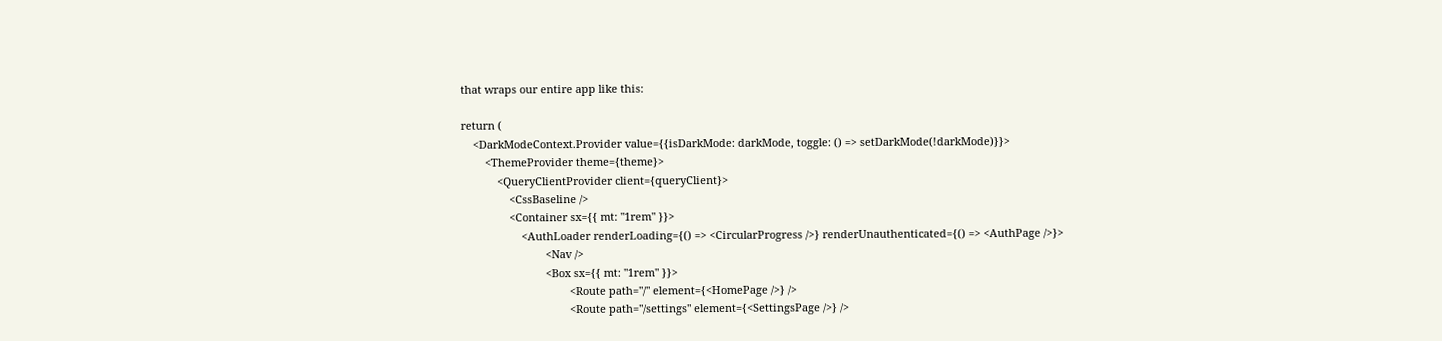that wraps our entire app like this:

return (
    <DarkModeContext.Provider value={{isDarkMode: darkMode, toggle: () => setDarkMode(!darkMode)}}>
        <ThemeProvider theme={theme}>
            <QueryClientProvider client={queryClient}>
                <CssBaseline />
                <Container sx={{ mt: "1rem" }}>
                    <AuthLoader renderLoading={() => <CircularProgress />} renderUnauthenticated={() => <AuthPage />}>
                            <Nav />
                            <Box sx={{ mt: "1rem" }}>
                                    <Route path="/" element={<HomePage />} />
                                    <Route path="/settings" element={<SettingsPage />} />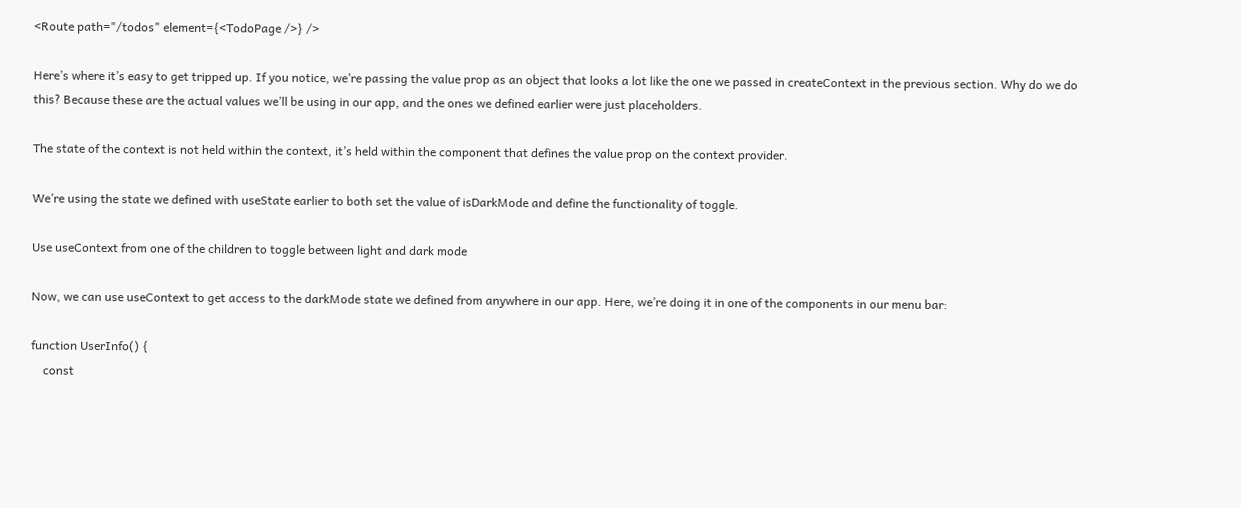<Route path="/todos" element={<TodoPage />} />

Here’s where it’s easy to get tripped up. If you notice, we’re passing the value prop as an object that looks a lot like the one we passed in createContext in the previous section. Why do we do this? Because these are the actual values we’ll be using in our app, and the ones we defined earlier were just placeholders.

The state of the context is not held within the context, it’s held within the component that defines the value prop on the context provider.

We’re using the state we defined with useState earlier to both set the value of isDarkMode and define the functionality of toggle.

Use useContext from one of the children to toggle between light and dark mode

Now, we can use useContext to get access to the darkMode state we defined from anywhere in our app. Here, we’re doing it in one of the components in our menu bar:

function UserInfo() {
    const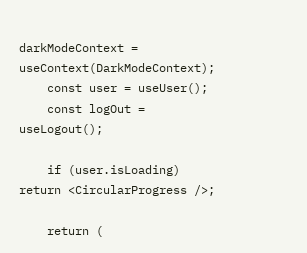darkModeContext = useContext(DarkModeContext);
    const user = useUser();
    const logOut = useLogout();

    if (user.isLoading) return <CircularProgress />;

    return (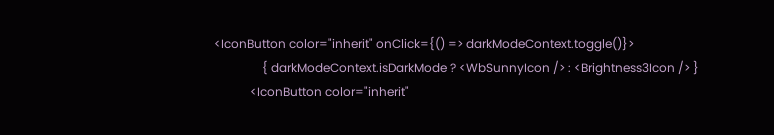<IconButton color="inherit" onClick={() => darkModeContext.toggle()}>
                { darkModeContext.isDarkMode ? <WbSunnyIcon /> : <Brightness3Icon /> }
            <IconButton color="inherit"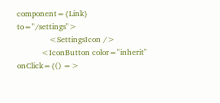component={Link} to="/settings">
                <SettingsIcon />
            <IconButton color="inherit" onClick={() =>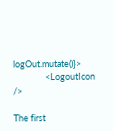logOut.mutate()}>
                <LogoutIcon />

The first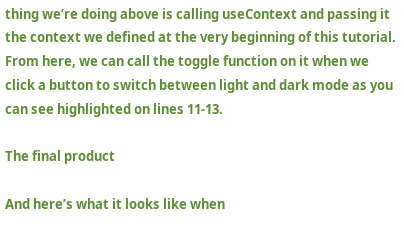thing we’re doing above is calling useContext and passing it the context we defined at the very beginning of this tutorial. From here, we can call the toggle function on it when we click a button to switch between light and dark mode as you can see highlighted on lines 11-13.

The final product

And here’s what it looks like when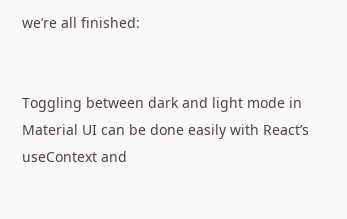we’re all finished:


Toggling between dark and light mode in Material UI can be done easily with React’s useContext and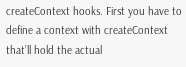createContext hooks. First you have to define a context with createContext that’ll hold the actual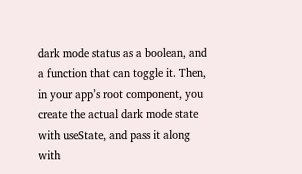dark mode status as a boolean, and a function that can toggle it. Then, in your app’s root component, you create the actual dark mode state with useState, and pass it along with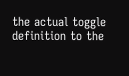the actual toggle definition to the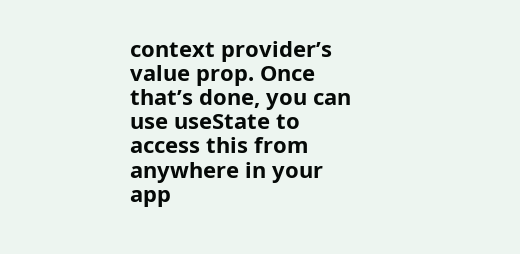context provider’s value prop. Once that’s done, you can use useState to access this from anywhere in your app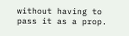without having to pass it as a prop.